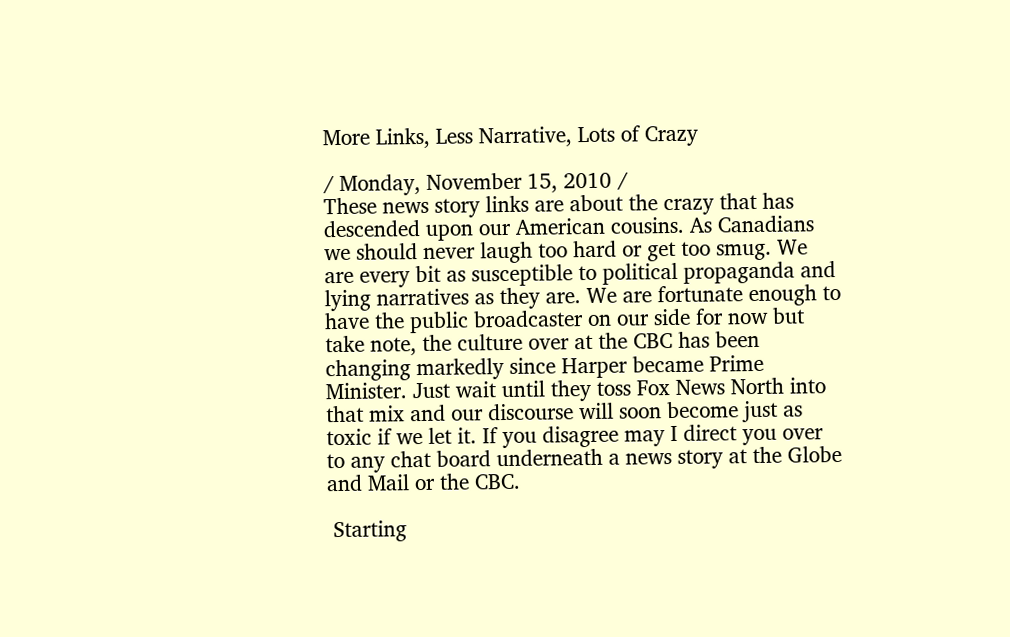More Links, Less Narrative, Lots of Crazy

/ Monday, November 15, 2010 /
These news story links are about the crazy that has descended upon our American cousins. As Canadians we should never laugh too hard or get too smug. We are every bit as susceptible to political propaganda and lying narratives as they are. We are fortunate enough to have the public broadcaster on our side for now but take note, the culture over at the CBC has been changing markedly since Harper became Prime Minister. Just wait until they toss Fox News North into that mix and our discourse will soon become just as toxic if we let it. If you disagree may I direct you over to any chat board underneath a news story at the Globe and Mail or the CBC.

 Starting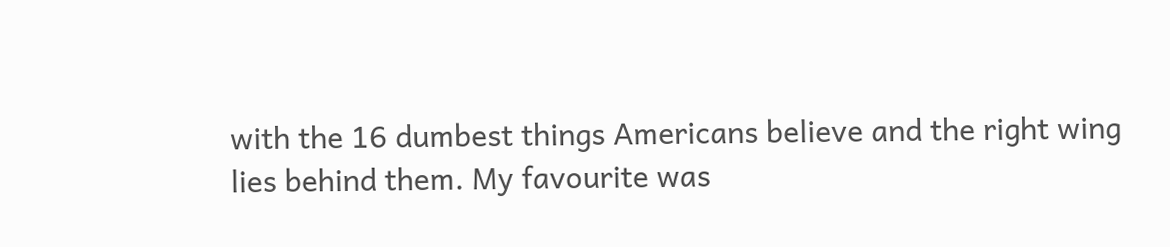with the 16 dumbest things Americans believe and the right wing lies behind them. My favourite was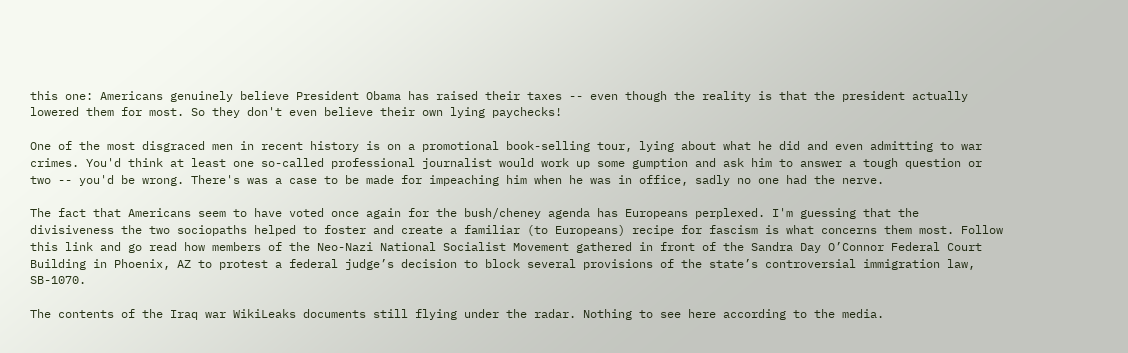this one: Americans genuinely believe President Obama has raised their taxes -- even though the reality is that the president actually lowered them for most. So they don't even believe their own lying paychecks!

One of the most disgraced men in recent history is on a promotional book-selling tour, lying about what he did and even admitting to war crimes. You'd think at least one so-called professional journalist would work up some gumption and ask him to answer a tough question or two -- you'd be wrong. There's was a case to be made for impeaching him when he was in office, sadly no one had the nerve.

The fact that Americans seem to have voted once again for the bush/cheney agenda has Europeans perplexed. I'm guessing that the divisiveness the two sociopaths helped to foster and create a familiar (to Europeans) recipe for fascism is what concerns them most. Follow this link and go read how members of the Neo-Nazi National Socialist Movement gathered in front of the Sandra Day O’Connor Federal Court Building in Phoenix, AZ to protest a federal judge’s decision to block several provisions of the state’s controversial immigration law, SB-1070.

The contents of the Iraq war WikiLeaks documents still flying under the radar. Nothing to see here according to the media.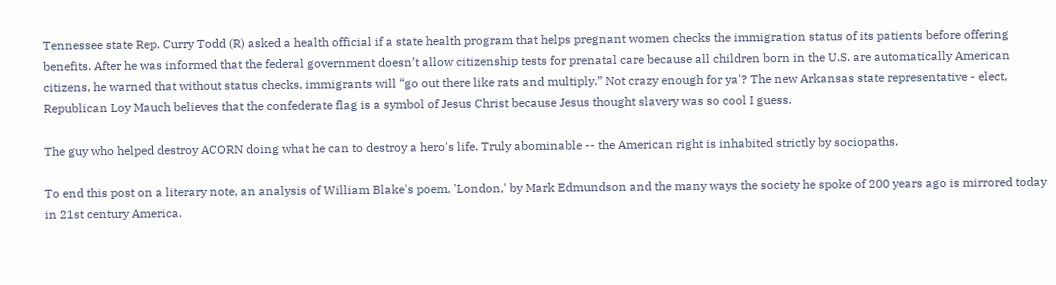Tennessee state Rep. Curry Todd (R) asked a health official if a state health program that helps pregnant women checks the immigration status of its patients before offering benefits. After he was informed that the federal government doesn’t allow citizenship tests for prenatal care because all children born in the U.S. are automatically American citizens, he warned that without status checks, immigrants will “go out there like rats and multiply.” Not crazy enough for ya'? The new Arkansas state representative - elect, Republican Loy Mauch believes that the confederate flag is a symbol of Jesus Christ because Jesus thought slavery was so cool I guess.

The guy who helped destroy ACORN doing what he can to destroy a hero's life. Truly abominable -- the American right is inhabited strictly by sociopaths.

To end this post on a literary note, an analysis of William Blake's poem, 'London,' by Mark Edmundson and the many ways the society he spoke of 200 years ago is mirrored today in 21st century America.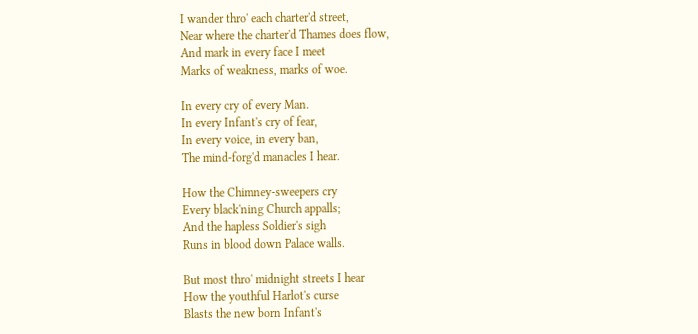I wander thro' each charter'd street,
Near where the charter'd Thames does flow,
And mark in every face I meet
Marks of weakness, marks of woe.

In every cry of every Man.
In every Infant's cry of fear,
In every voice, in every ban,
The mind-forg'd manacles I hear.

How the Chimney-sweepers cry
Every black'ning Church appalls;
And the hapless Soldier's sigh
Runs in blood down Palace walls.

But most thro' midnight streets I hear
How the youthful Harlot's curse
Blasts the new born Infant's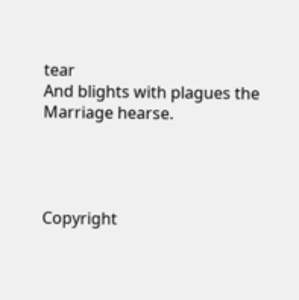tear
And blights with plagues the Marriage hearse.




Copyright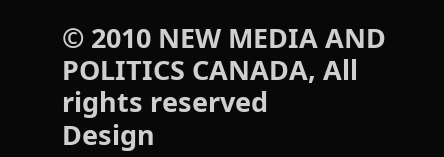© 2010 NEW MEDIA AND POLITICS CANADA, All rights reserved
Design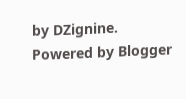by DZignine. Powered by Blogger